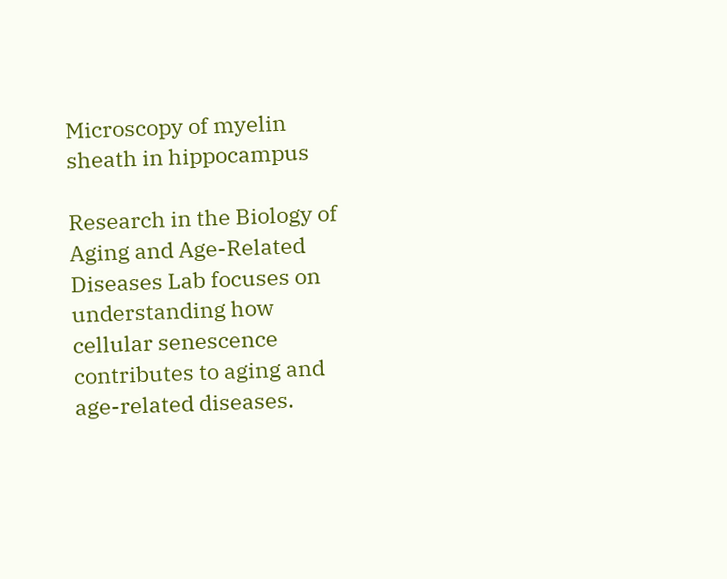Microscopy of myelin sheath in hippocampus

Research in the Biology of Aging and Age-Related Diseases Lab focuses on understanding how cellular senescence contributes to aging and age-related diseases.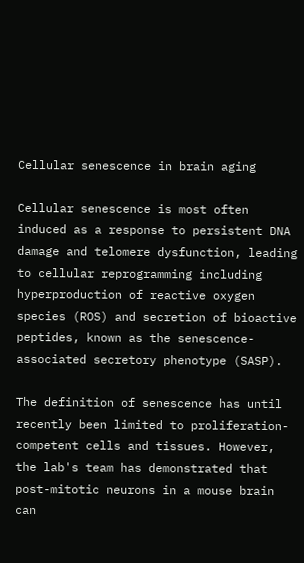Cellular senescence in brain aging

Cellular senescence is most often induced as a response to persistent DNA damage and telomere dysfunction, leading to cellular reprogramming including hyperproduction of reactive oxygen species (ROS) and secretion of bioactive peptides, known as the senescence-associated secretory phenotype (SASP).

The definition of senescence has until recently been limited to proliferation-competent cells and tissues. However, the lab's team has demonstrated that post-mitotic neurons in a mouse brain can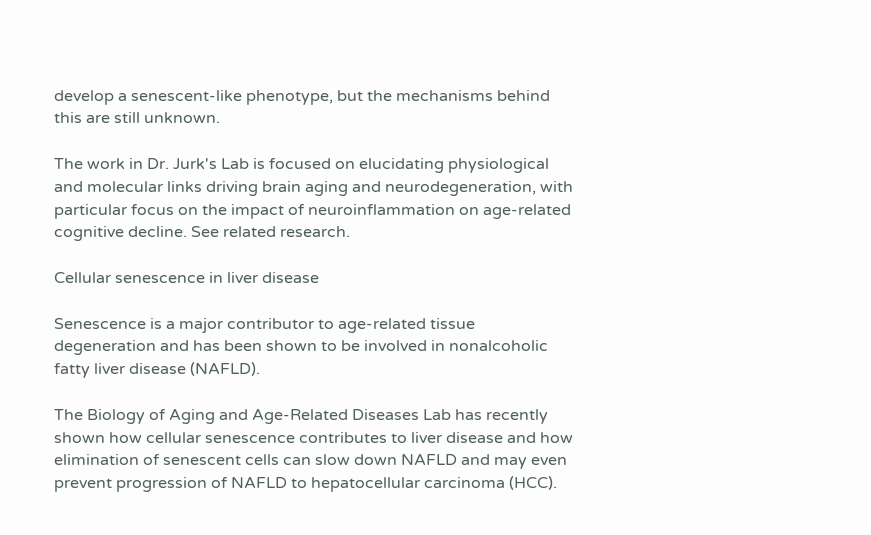develop a senescent-like phenotype, but the mechanisms behind this are still unknown.

The work in Dr. Jurk's Lab is focused on elucidating physiological and molecular links driving brain aging and neurodegeneration, with particular focus on the impact of neuroinflammation on age-related cognitive decline. See related research.

Cellular senescence in liver disease

Senescence is a major contributor to age-related tissue degeneration and has been shown to be involved in nonalcoholic fatty liver disease (NAFLD).

The Biology of Aging and Age-Related Diseases Lab has recently shown how cellular senescence contributes to liver disease and how elimination of senescent cells can slow down NAFLD and may even prevent progression of NAFLD to hepatocellular carcinoma (HCC).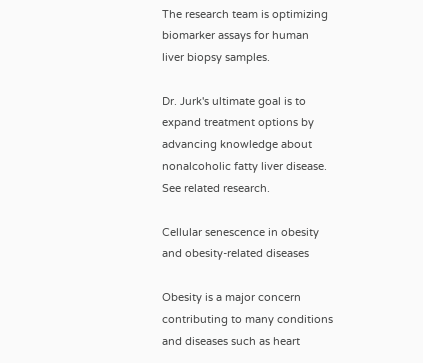The research team is optimizing biomarker assays for human liver biopsy samples.

Dr. Jurk's ultimate goal is to expand treatment options by advancing knowledge about nonalcoholic fatty liver disease. See related research.

Cellular senescence in obesity and obesity-related diseases

Obesity is a major concern contributing to many conditions and diseases such as heart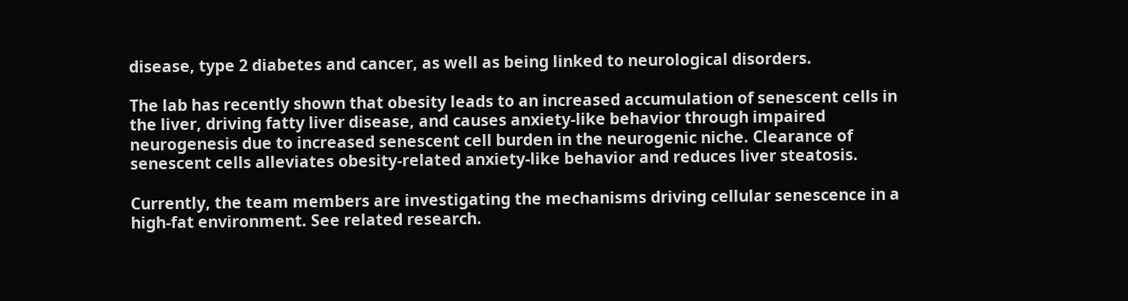disease, type 2 diabetes and cancer, as well as being linked to neurological disorders.

The lab has recently shown that obesity leads to an increased accumulation of senescent cells in the liver, driving fatty liver disease, and causes anxiety-like behavior through impaired neurogenesis due to increased senescent cell burden in the neurogenic niche. Clearance of senescent cells alleviates obesity-related anxiety-like behavior and reduces liver steatosis.

Currently, the team members are investigating the mechanisms driving cellular senescence in a high-fat environment. See related research.